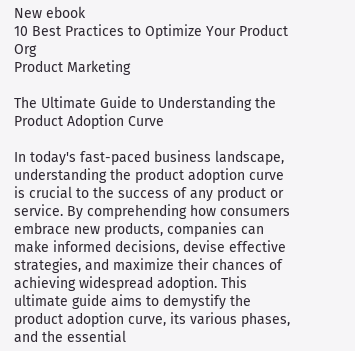New ebook
10 Best Practices to Optimize Your Product Org
Product Marketing

The Ultimate Guide to Understanding the Product Adoption Curve

In today's fast-paced business landscape, understanding the product adoption curve is crucial to the success of any product or service. By comprehending how consumers embrace new products, companies can make informed decisions, devise effective strategies, and maximize their chances of achieving widespread adoption. This ultimate guide aims to demystify the product adoption curve, its various phases, and the essential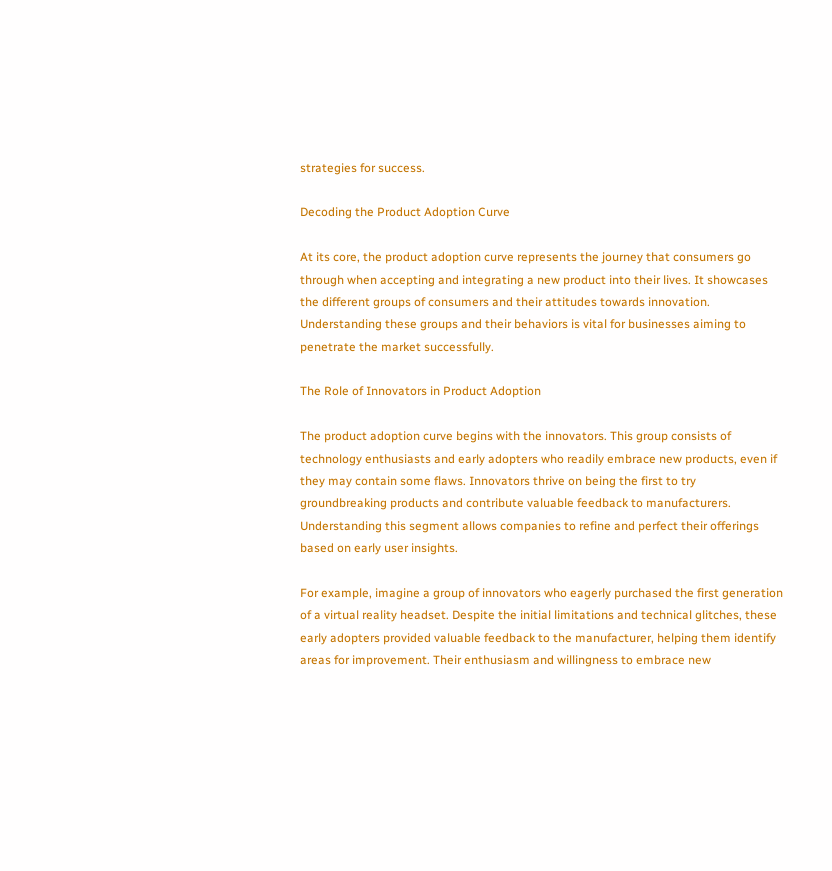strategies for success.

Decoding the Product Adoption Curve

At its core, the product adoption curve represents the journey that consumers go through when accepting and integrating a new product into their lives. It showcases the different groups of consumers and their attitudes towards innovation. Understanding these groups and their behaviors is vital for businesses aiming to penetrate the market successfully.

The Role of Innovators in Product Adoption

The product adoption curve begins with the innovators. This group consists of technology enthusiasts and early adopters who readily embrace new products, even if they may contain some flaws. Innovators thrive on being the first to try groundbreaking products and contribute valuable feedback to manufacturers. Understanding this segment allows companies to refine and perfect their offerings based on early user insights.

For example, imagine a group of innovators who eagerly purchased the first generation of a virtual reality headset. Despite the initial limitations and technical glitches, these early adopters provided valuable feedback to the manufacturer, helping them identify areas for improvement. Their enthusiasm and willingness to embrace new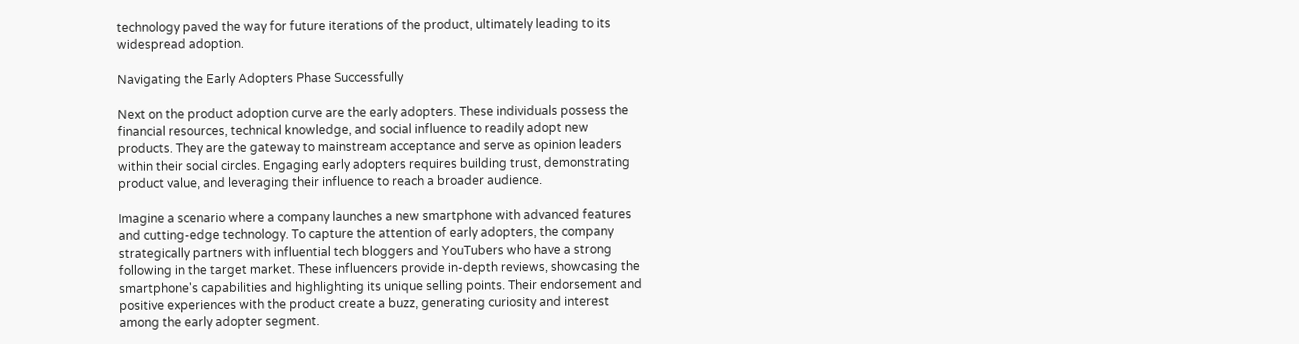technology paved the way for future iterations of the product, ultimately leading to its widespread adoption.

Navigating the Early Adopters Phase Successfully

Next on the product adoption curve are the early adopters. These individuals possess the financial resources, technical knowledge, and social influence to readily adopt new products. They are the gateway to mainstream acceptance and serve as opinion leaders within their social circles. Engaging early adopters requires building trust, demonstrating product value, and leveraging their influence to reach a broader audience.

Imagine a scenario where a company launches a new smartphone with advanced features and cutting-edge technology. To capture the attention of early adopters, the company strategically partners with influential tech bloggers and YouTubers who have a strong following in the target market. These influencers provide in-depth reviews, showcasing the smartphone's capabilities and highlighting its unique selling points. Their endorsement and positive experiences with the product create a buzz, generating curiosity and interest among the early adopter segment.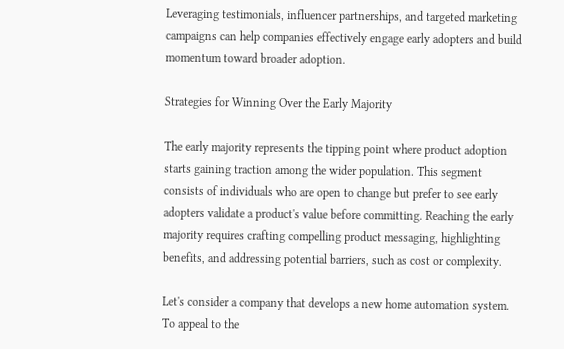Leveraging testimonials, influencer partnerships, and targeted marketing campaigns can help companies effectively engage early adopters and build momentum toward broader adoption.

Strategies for Winning Over the Early Majority

The early majority represents the tipping point where product adoption starts gaining traction among the wider population. This segment consists of individuals who are open to change but prefer to see early adopters validate a product's value before committing. Reaching the early majority requires crafting compelling product messaging, highlighting benefits, and addressing potential barriers, such as cost or complexity.

Let's consider a company that develops a new home automation system. To appeal to the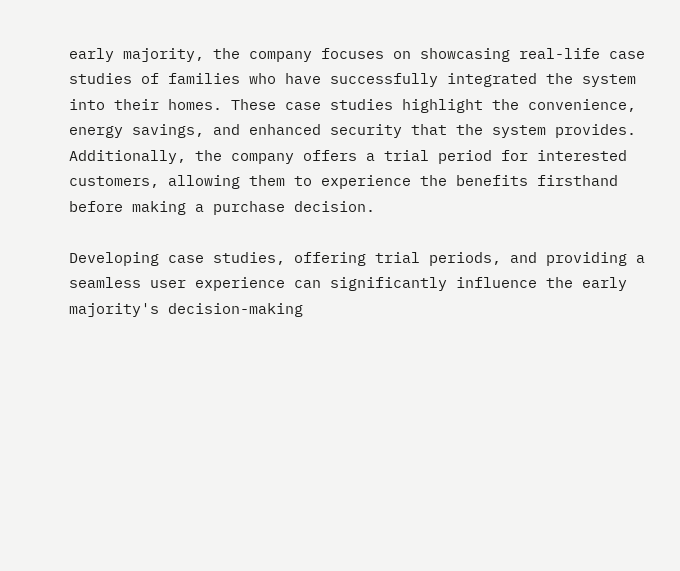early majority, the company focuses on showcasing real-life case studies of families who have successfully integrated the system into their homes. These case studies highlight the convenience, energy savings, and enhanced security that the system provides. Additionally, the company offers a trial period for interested customers, allowing them to experience the benefits firsthand before making a purchase decision.

Developing case studies, offering trial periods, and providing a seamless user experience can significantly influence the early majority's decision-making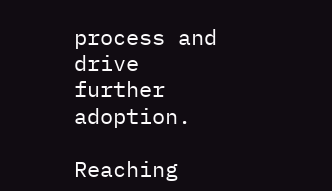process and drive further adoption.

Reaching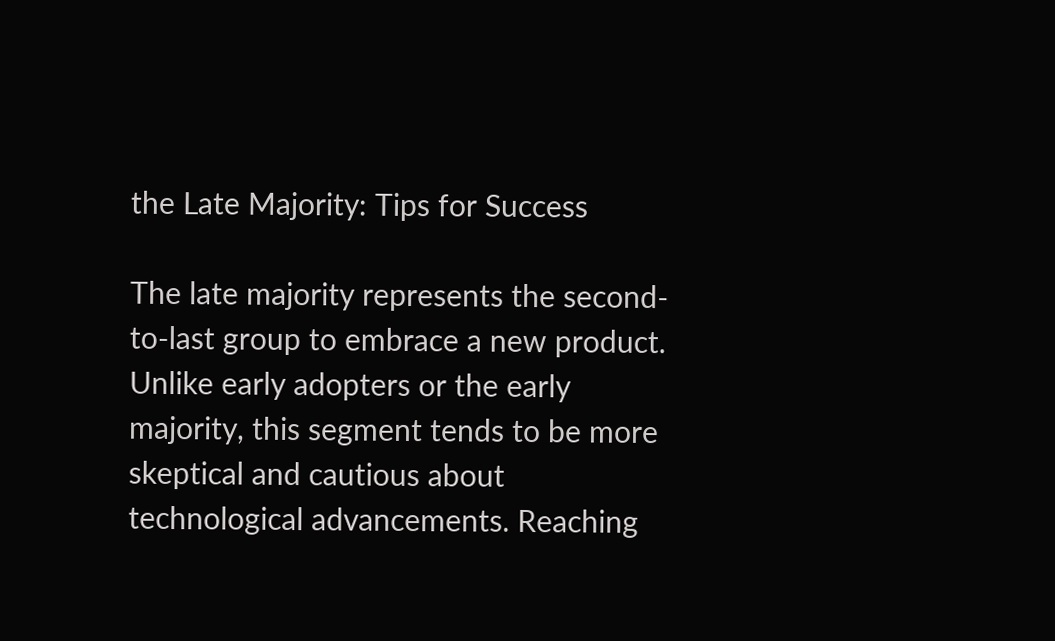the Late Majority: Tips for Success

The late majority represents the second-to-last group to embrace a new product. Unlike early adopters or the early majority, this segment tends to be more skeptical and cautious about technological advancements. Reaching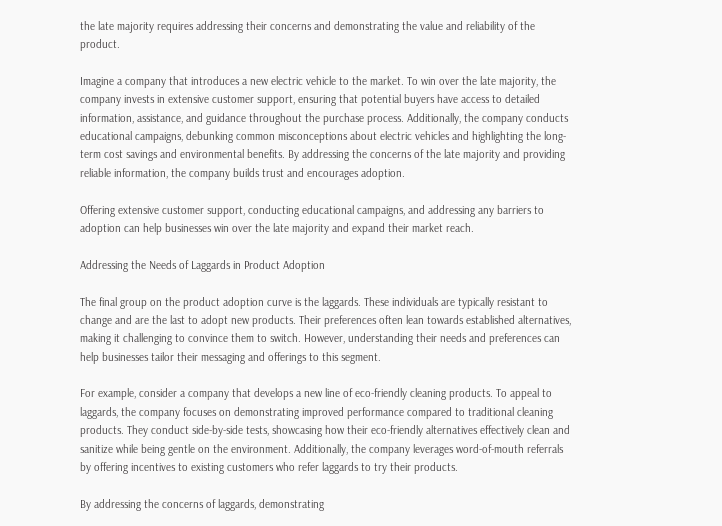the late majority requires addressing their concerns and demonstrating the value and reliability of the product.

Imagine a company that introduces a new electric vehicle to the market. To win over the late majority, the company invests in extensive customer support, ensuring that potential buyers have access to detailed information, assistance, and guidance throughout the purchase process. Additionally, the company conducts educational campaigns, debunking common misconceptions about electric vehicles and highlighting the long-term cost savings and environmental benefits. By addressing the concerns of the late majority and providing reliable information, the company builds trust and encourages adoption.

Offering extensive customer support, conducting educational campaigns, and addressing any barriers to adoption can help businesses win over the late majority and expand their market reach.

Addressing the Needs of Laggards in Product Adoption

The final group on the product adoption curve is the laggards. These individuals are typically resistant to change and are the last to adopt new products. Their preferences often lean towards established alternatives, making it challenging to convince them to switch. However, understanding their needs and preferences can help businesses tailor their messaging and offerings to this segment.

For example, consider a company that develops a new line of eco-friendly cleaning products. To appeal to laggards, the company focuses on demonstrating improved performance compared to traditional cleaning products. They conduct side-by-side tests, showcasing how their eco-friendly alternatives effectively clean and sanitize while being gentle on the environment. Additionally, the company leverages word-of-mouth referrals by offering incentives to existing customers who refer laggards to try their products.

By addressing the concerns of laggards, demonstrating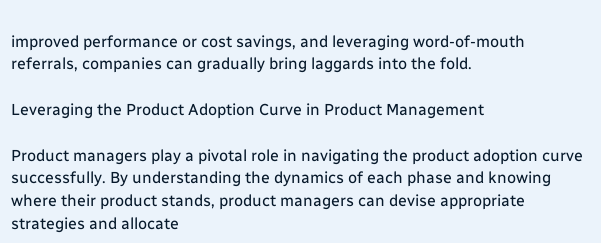improved performance or cost savings, and leveraging word-of-mouth referrals, companies can gradually bring laggards into the fold.

Leveraging the Product Adoption Curve in Product Management

Product managers play a pivotal role in navigating the product adoption curve successfully. By understanding the dynamics of each phase and knowing where their product stands, product managers can devise appropriate strategies and allocate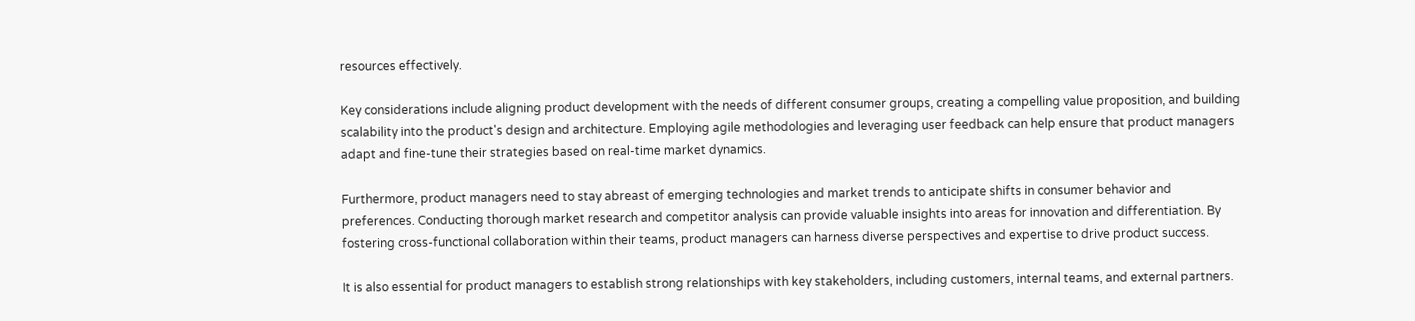resources effectively.

Key considerations include aligning product development with the needs of different consumer groups, creating a compelling value proposition, and building scalability into the product's design and architecture. Employing agile methodologies and leveraging user feedback can help ensure that product managers adapt and fine-tune their strategies based on real-time market dynamics.

Furthermore, product managers need to stay abreast of emerging technologies and market trends to anticipate shifts in consumer behavior and preferences. Conducting thorough market research and competitor analysis can provide valuable insights into areas for innovation and differentiation. By fostering cross-functional collaboration within their teams, product managers can harness diverse perspectives and expertise to drive product success.

It is also essential for product managers to establish strong relationships with key stakeholders, including customers, internal teams, and external partners.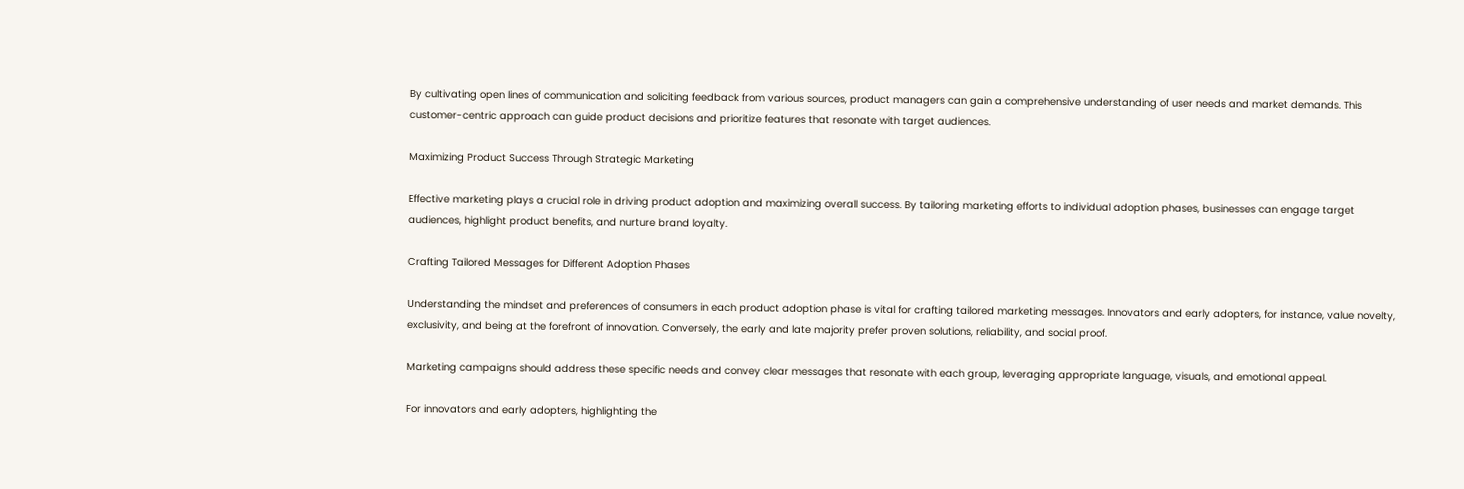By cultivating open lines of communication and soliciting feedback from various sources, product managers can gain a comprehensive understanding of user needs and market demands. This customer-centric approach can guide product decisions and prioritize features that resonate with target audiences.

Maximizing Product Success Through Strategic Marketing

Effective marketing plays a crucial role in driving product adoption and maximizing overall success. By tailoring marketing efforts to individual adoption phases, businesses can engage target audiences, highlight product benefits, and nurture brand loyalty.

Crafting Tailored Messages for Different Adoption Phases

Understanding the mindset and preferences of consumers in each product adoption phase is vital for crafting tailored marketing messages. Innovators and early adopters, for instance, value novelty, exclusivity, and being at the forefront of innovation. Conversely, the early and late majority prefer proven solutions, reliability, and social proof.

Marketing campaigns should address these specific needs and convey clear messages that resonate with each group, leveraging appropriate language, visuals, and emotional appeal.

For innovators and early adopters, highlighting the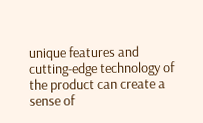unique features and cutting-edge technology of the product can create a sense of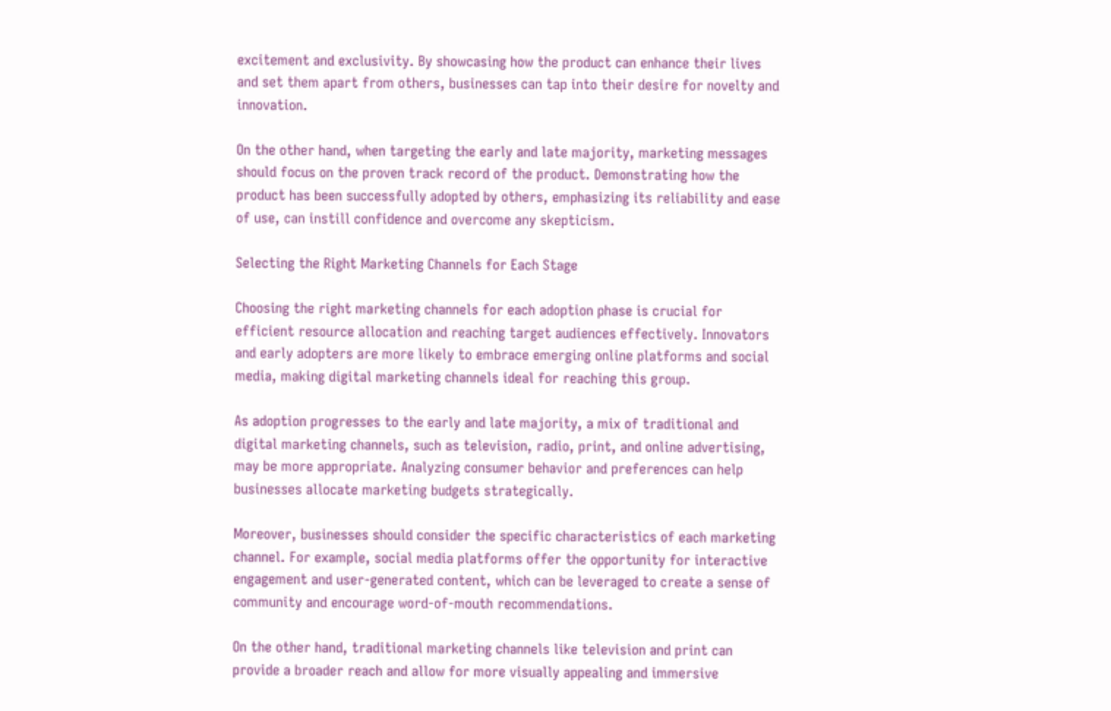excitement and exclusivity. By showcasing how the product can enhance their lives and set them apart from others, businesses can tap into their desire for novelty and innovation.

On the other hand, when targeting the early and late majority, marketing messages should focus on the proven track record of the product. Demonstrating how the product has been successfully adopted by others, emphasizing its reliability and ease of use, can instill confidence and overcome any skepticism.

Selecting the Right Marketing Channels for Each Stage

Choosing the right marketing channels for each adoption phase is crucial for efficient resource allocation and reaching target audiences effectively. Innovators and early adopters are more likely to embrace emerging online platforms and social media, making digital marketing channels ideal for reaching this group.

As adoption progresses to the early and late majority, a mix of traditional and digital marketing channels, such as television, radio, print, and online advertising, may be more appropriate. Analyzing consumer behavior and preferences can help businesses allocate marketing budgets strategically.

Moreover, businesses should consider the specific characteristics of each marketing channel. For example, social media platforms offer the opportunity for interactive engagement and user-generated content, which can be leveraged to create a sense of community and encourage word-of-mouth recommendations.

On the other hand, traditional marketing channels like television and print can provide a broader reach and allow for more visually appealing and immersive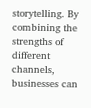storytelling. By combining the strengths of different channels, businesses can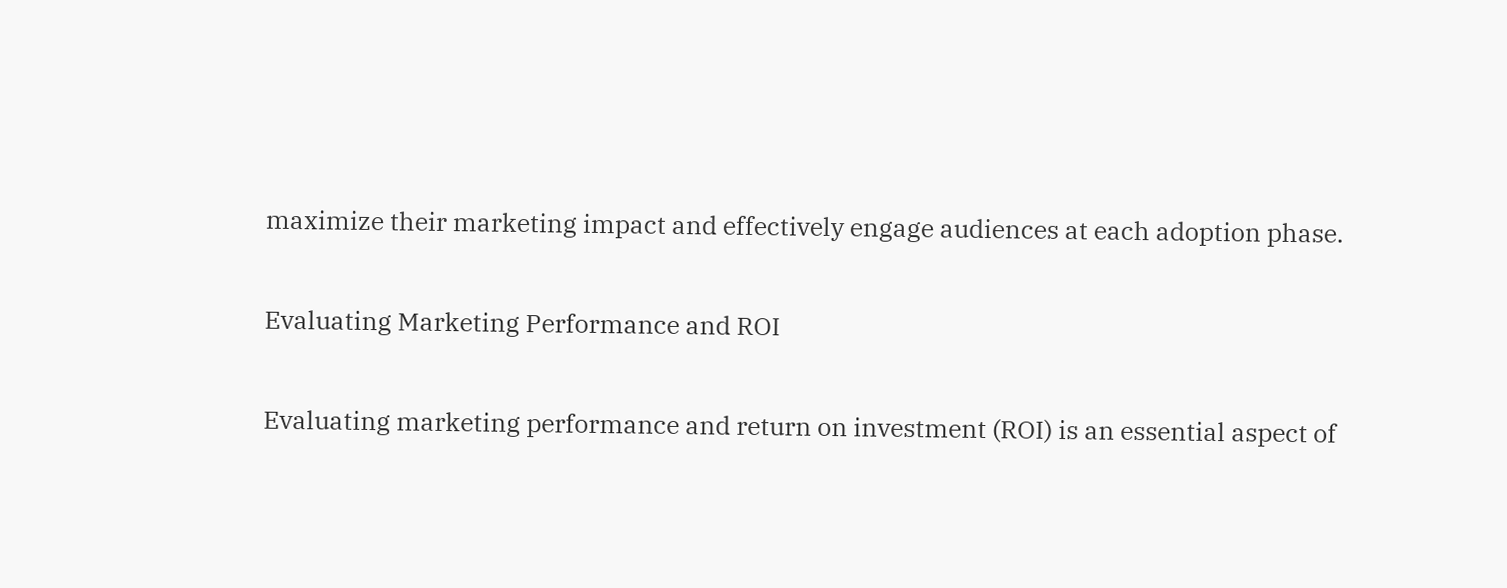maximize their marketing impact and effectively engage audiences at each adoption phase.

Evaluating Marketing Performance and ROI

Evaluating marketing performance and return on investment (ROI) is an essential aspect of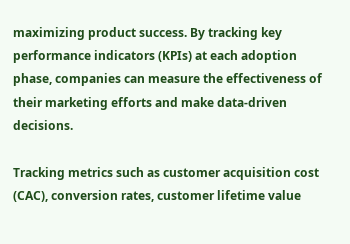maximizing product success. By tracking key performance indicators (KPIs) at each adoption phase, companies can measure the effectiveness of their marketing efforts and make data-driven decisions.

Tracking metrics such as customer acquisition cost (CAC), conversion rates, customer lifetime value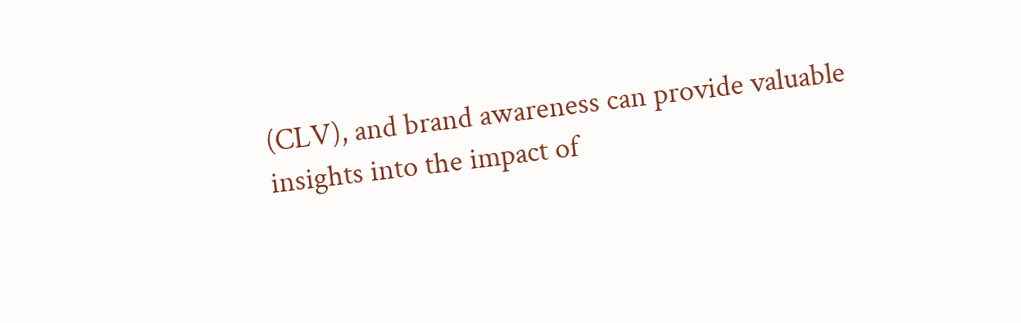(CLV), and brand awareness can provide valuable insights into the impact of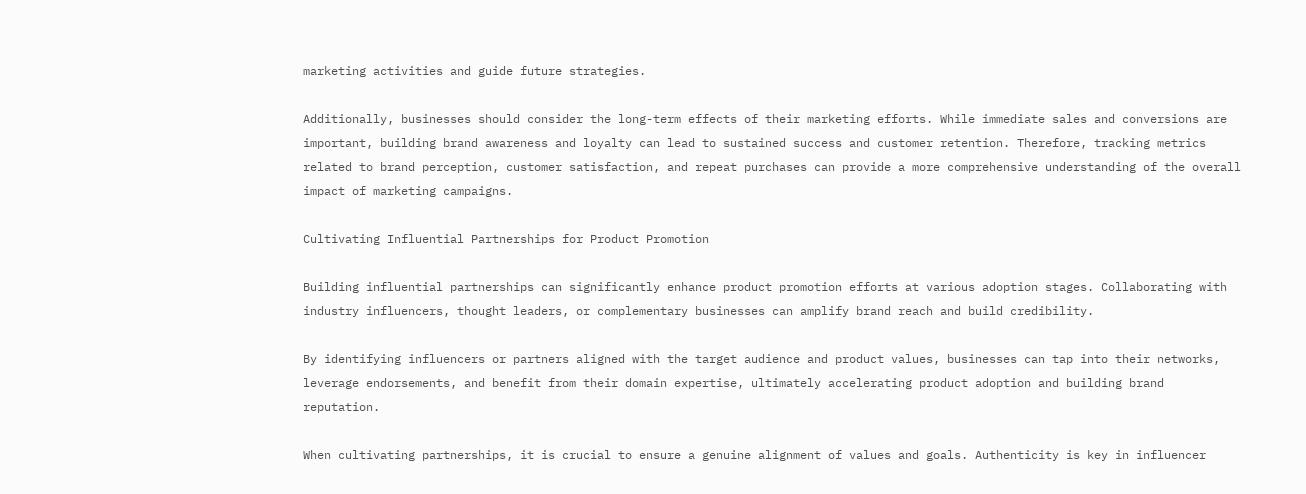marketing activities and guide future strategies.

Additionally, businesses should consider the long-term effects of their marketing efforts. While immediate sales and conversions are important, building brand awareness and loyalty can lead to sustained success and customer retention. Therefore, tracking metrics related to brand perception, customer satisfaction, and repeat purchases can provide a more comprehensive understanding of the overall impact of marketing campaigns.

Cultivating Influential Partnerships for Product Promotion

Building influential partnerships can significantly enhance product promotion efforts at various adoption stages. Collaborating with industry influencers, thought leaders, or complementary businesses can amplify brand reach and build credibility.

By identifying influencers or partners aligned with the target audience and product values, businesses can tap into their networks, leverage endorsements, and benefit from their domain expertise, ultimately accelerating product adoption and building brand reputation.

When cultivating partnerships, it is crucial to ensure a genuine alignment of values and goals. Authenticity is key in influencer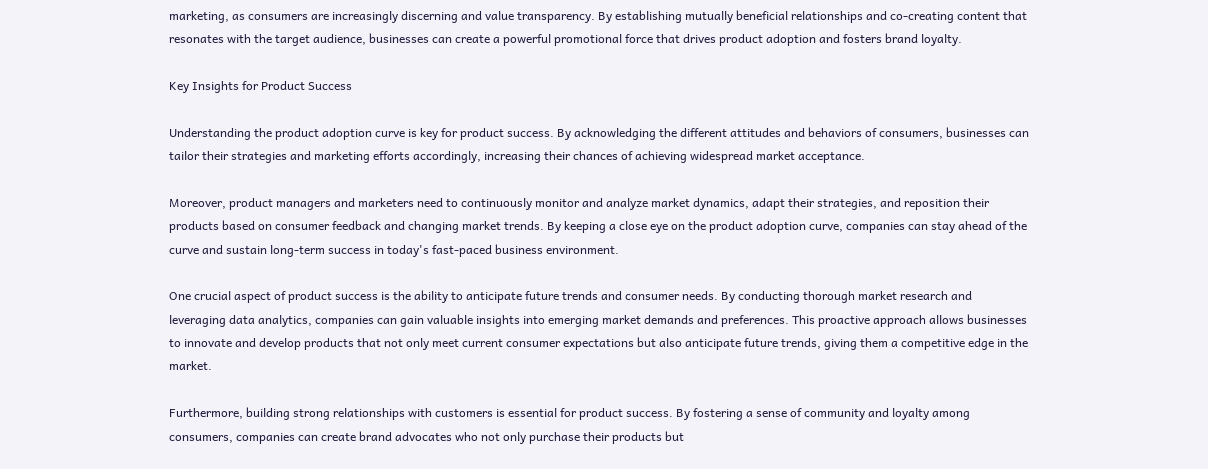marketing, as consumers are increasingly discerning and value transparency. By establishing mutually beneficial relationships and co-creating content that resonates with the target audience, businesses can create a powerful promotional force that drives product adoption and fosters brand loyalty.

Key Insights for Product Success

Understanding the product adoption curve is key for product success. By acknowledging the different attitudes and behaviors of consumers, businesses can tailor their strategies and marketing efforts accordingly, increasing their chances of achieving widespread market acceptance.

Moreover, product managers and marketers need to continuously monitor and analyze market dynamics, adapt their strategies, and reposition their products based on consumer feedback and changing market trends. By keeping a close eye on the product adoption curve, companies can stay ahead of the curve and sustain long-term success in today's fast-paced business environment.

One crucial aspect of product success is the ability to anticipate future trends and consumer needs. By conducting thorough market research and leveraging data analytics, companies can gain valuable insights into emerging market demands and preferences. This proactive approach allows businesses to innovate and develop products that not only meet current consumer expectations but also anticipate future trends, giving them a competitive edge in the market.

Furthermore, building strong relationships with customers is essential for product success. By fostering a sense of community and loyalty among consumers, companies can create brand advocates who not only purchase their products but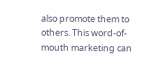also promote them to others. This word-of-mouth marketing can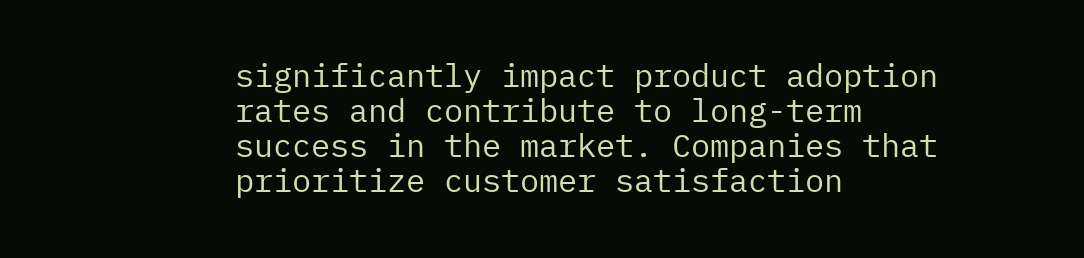significantly impact product adoption rates and contribute to long-term success in the market. Companies that prioritize customer satisfaction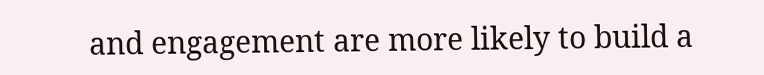and engagement are more likely to build a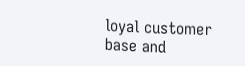loyal customer base and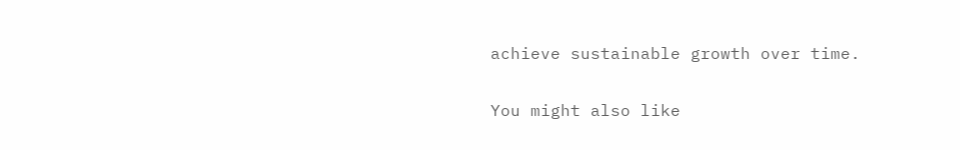achieve sustainable growth over time.

You might also like